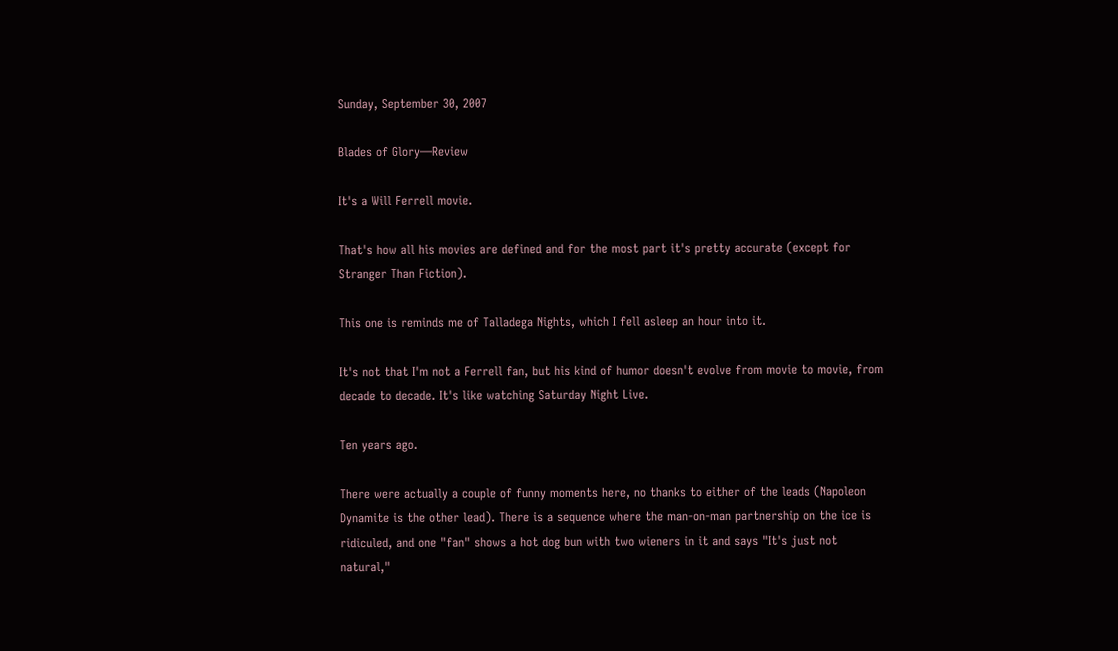Sunday, September 30, 2007

Blades of Glory—Review

It's a Will Ferrell movie.

That's how all his movies are defined and for the most part it's pretty accurate (except for Stranger Than Fiction).

This one is reminds me of Talladega Nights, which I fell asleep an hour into it.

It's not that I'm not a Ferrell fan, but his kind of humor doesn't evolve from movie to movie, from decade to decade. It's like watching Saturday Night Live.

Ten years ago.

There were actually a couple of funny moments here, no thanks to either of the leads (Napoleon Dynamite is the other lead). There is a sequence where the man-on-man partnership on the ice is ridiculed, and one "fan" shows a hot dog bun with two wieners in it and says "It's just not natural,"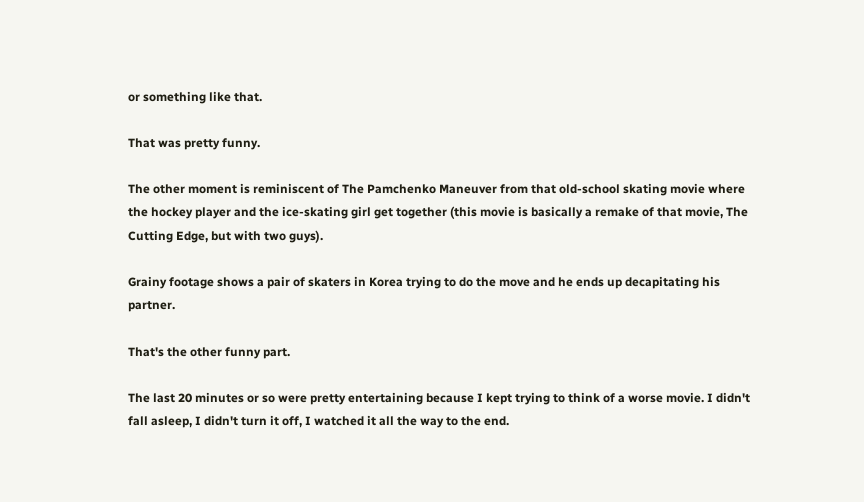or something like that.

That was pretty funny.

The other moment is reminiscent of The Pamchenko Maneuver from that old-school skating movie where the hockey player and the ice-skating girl get together (this movie is basically a remake of that movie, The Cutting Edge, but with two guys).

Grainy footage shows a pair of skaters in Korea trying to do the move and he ends up decapitating his partner.

That's the other funny part.

The last 20 minutes or so were pretty entertaining because I kept trying to think of a worse movie. I didn't fall asleep, I didn't turn it off, I watched it all the way to the end.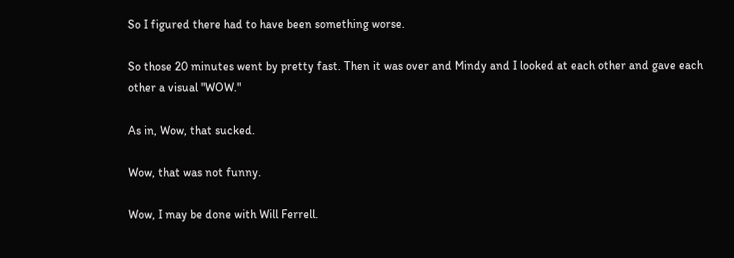So I figured there had to have been something worse.

So those 20 minutes went by pretty fast. Then it was over and Mindy and I looked at each other and gave each other a visual "WOW."

As in, Wow, that sucked.

Wow, that was not funny.

Wow, I may be done with Will Ferrell.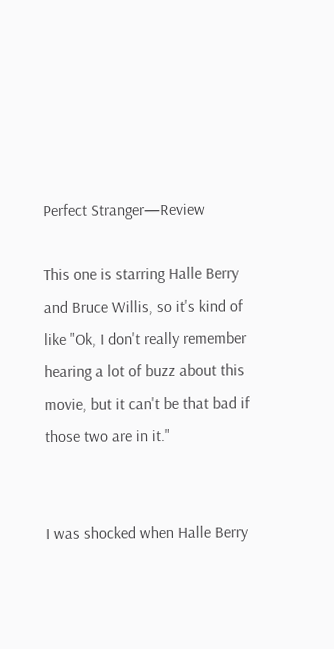Perfect Stranger—Review

This one is starring Halle Berry and Bruce Willis, so it's kind of like "Ok, I don't really remember hearing a lot of buzz about this movie, but it can't be that bad if those two are in it."


I was shocked when Halle Berry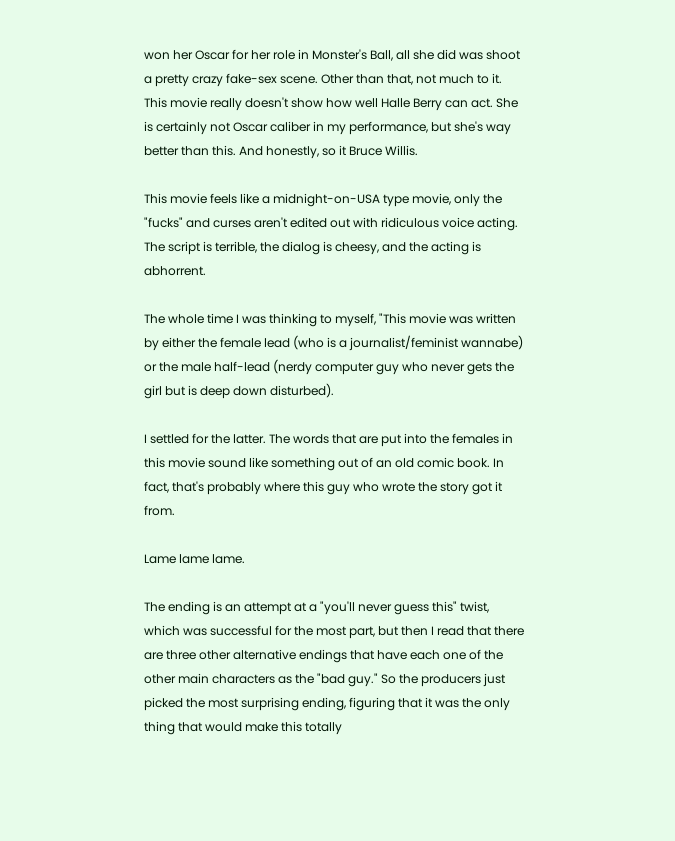won her Oscar for her role in Monster's Ball, all she did was shoot a pretty crazy fake-sex scene. Other than that, not much to it. This movie really doesn't show how well Halle Berry can act. She is certainly not Oscar caliber in my performance, but she's way better than this. And honestly, so it Bruce Willis.

This movie feels like a midnight-on-USA type movie, only the "fucks" and curses aren't edited out with ridiculous voice acting. The script is terrible, the dialog is cheesy, and the acting is abhorrent.

The whole time I was thinking to myself, "This movie was written by either the female lead (who is a journalist/feminist wannabe) or the male half-lead (nerdy computer guy who never gets the girl but is deep down disturbed).

I settled for the latter. The words that are put into the females in this movie sound like something out of an old comic book. In fact, that's probably where this guy who wrote the story got it from.

Lame lame lame.

The ending is an attempt at a "you'll never guess this" twist, which was successful for the most part, but then I read that there are three other alternative endings that have each one of the other main characters as the "bad guy." So the producers just picked the most surprising ending, figuring that it was the only thing that would make this totally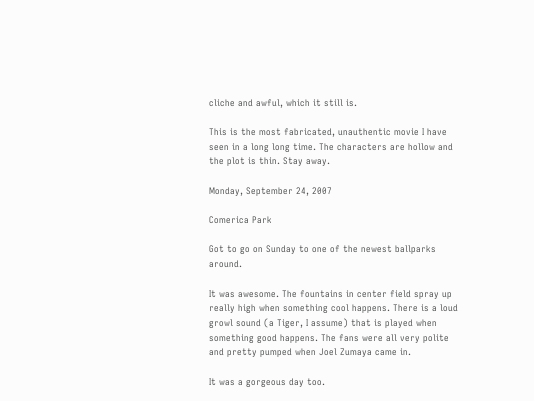cliche and awful, which it still is.

This is the most fabricated, unauthentic movie I have seen in a long long time. The characters are hollow and the plot is thin. Stay away.

Monday, September 24, 2007

Comerica Park

Got to go on Sunday to one of the newest ballparks around.

It was awesome. The fountains in center field spray up really high when something cool happens. There is a loud growl sound (a Tiger, I assume) that is played when something good happens. The fans were all very polite and pretty pumped when Joel Zumaya came in.

It was a gorgeous day too.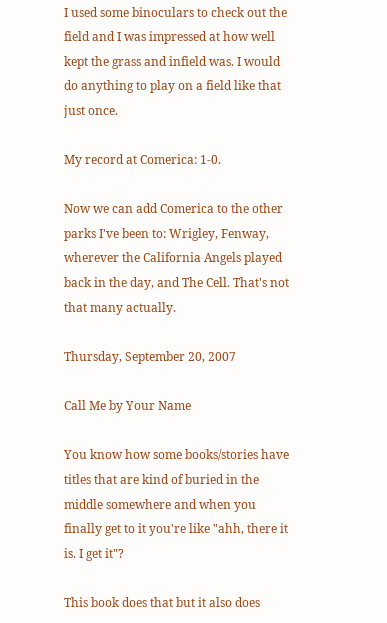I used some binoculars to check out the field and I was impressed at how well kept the grass and infield was. I would do anything to play on a field like that just once.

My record at Comerica: 1-0.

Now we can add Comerica to the other parks I've been to: Wrigley, Fenway, wherever the California Angels played back in the day, and The Cell. That's not that many actually.

Thursday, September 20, 2007

Call Me by Your Name

You know how some books/stories have titles that are kind of buried in the middle somewhere and when you finally get to it you're like "ahh, there it is. I get it"?

This book does that but it also does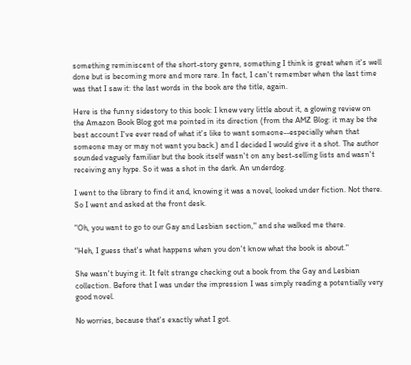something reminiscent of the short-story genre, something I think is great when it's well done but is becoming more and more rare. In fact, I can't remember when the last time was that I saw it: the last words in the book are the title, again.

Here is the funny sidestory to this book: I knew very little about it, a glowing review on the Amazon Book Blog got me pointed in its direction (from the AMZ Blog: it may be the best account I've ever read of what it's like to want someone--especially when that someone may or may not want you back.) and I decided I would give it a shot. The author sounded vaguely familiar but the book itself wasn't on any best-selling lists and wasn't receiving any hype. So it was a shot in the dark. An underdog.

I went to the library to find it and, knowing it was a novel, looked under fiction. Not there. So I went and asked at the front desk.

"Oh, you want to go to our Gay and Lesbian section," and she walked me there.

"Heh, I guess that's what happens when you don't know what the book is about."

She wasn't buying it. It felt strange checking out a book from the Gay and Lesbian collection. Before that I was under the impression I was simply reading a potentially very good novel.

No worries, because that's exactly what I got.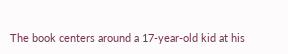The book centers around a 17-year-old kid at his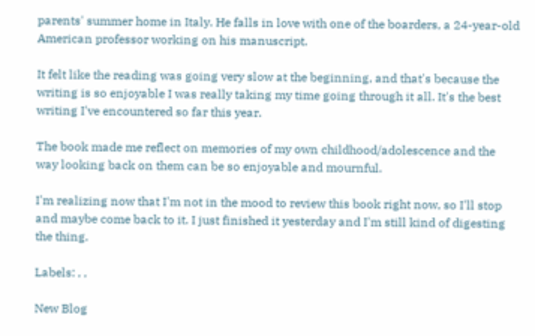parents' summer home in Italy. He falls in love with one of the boarders, a 24-year-old American professor working on his manuscript.

It felt like the reading was going very slow at the beginning, and that's because the writing is so enjoyable I was really taking my time going through it all. It's the best writing I've encountered so far this year.

The book made me reflect on memories of my own childhood/adolescence and the way looking back on them can be so enjoyable and mournful.

I'm realizing now that I'm not in the mood to review this book right now, so I'll stop and maybe come back to it. I just finished it yesterday and I'm still kind of digesting the thing.

Labels: , ,

New Blog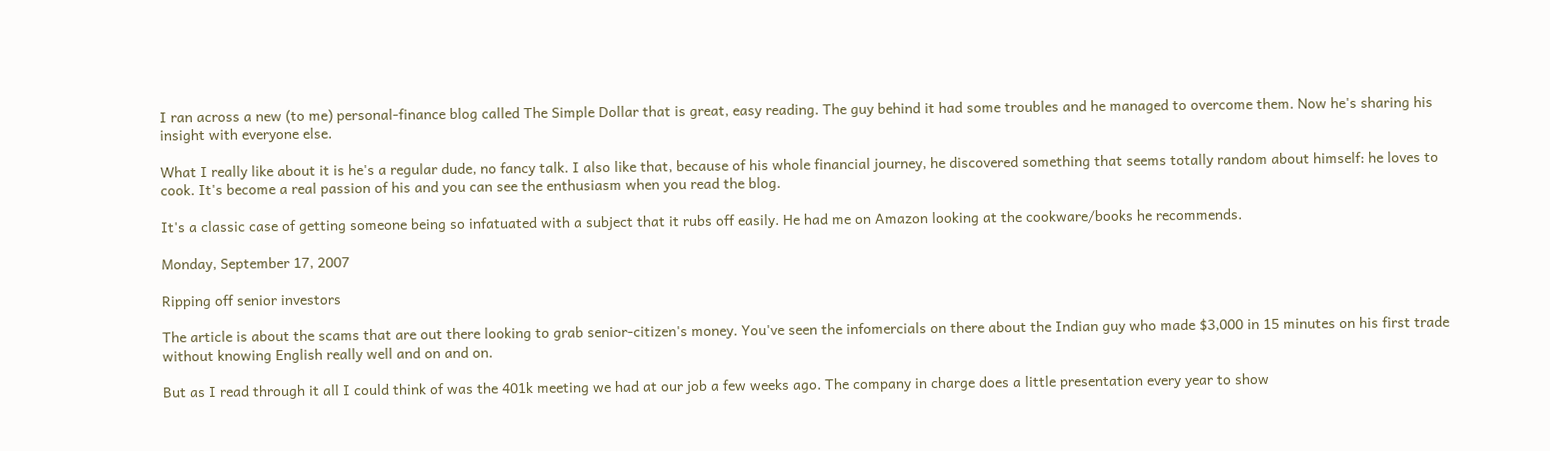I ran across a new (to me) personal-finance blog called The Simple Dollar that is great, easy reading. The guy behind it had some troubles and he managed to overcome them. Now he's sharing his insight with everyone else.

What I really like about it is he's a regular dude, no fancy talk. I also like that, because of his whole financial journey, he discovered something that seems totally random about himself: he loves to cook. It's become a real passion of his and you can see the enthusiasm when you read the blog.

It's a classic case of getting someone being so infatuated with a subject that it rubs off easily. He had me on Amazon looking at the cookware/books he recommends.

Monday, September 17, 2007

Ripping off senior investors

The article is about the scams that are out there looking to grab senior-citizen's money. You've seen the infomercials on there about the Indian guy who made $3,000 in 15 minutes on his first trade without knowing English really well and on and on.

But as I read through it all I could think of was the 401k meeting we had at our job a few weeks ago. The company in charge does a little presentation every year to show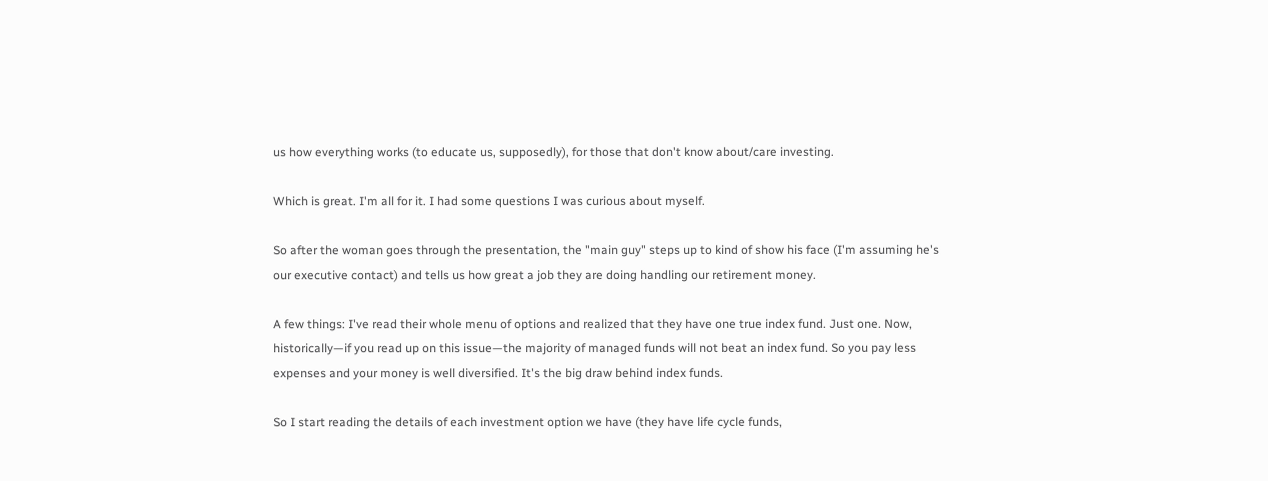us how everything works (to educate us, supposedly), for those that don't know about/care investing.

Which is great. I'm all for it. I had some questions I was curious about myself.

So after the woman goes through the presentation, the "main guy" steps up to kind of show his face (I'm assuming he's our executive contact) and tells us how great a job they are doing handling our retirement money.

A few things: I've read their whole menu of options and realized that they have one true index fund. Just one. Now, historically—if you read up on this issue—the majority of managed funds will not beat an index fund. So you pay less expenses and your money is well diversified. It's the big draw behind index funds.

So I start reading the details of each investment option we have (they have life cycle funds,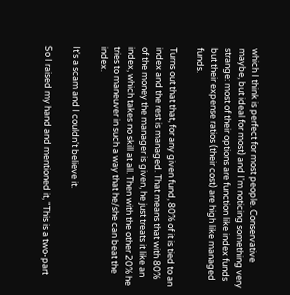which I think is perfect for most people. Conservative maybe, but ideal for most) and I'm noticing something very strange: most of their options are function like index funds but their expense ratios (their cost) are high like managed funds.

Turns out that that, for any given fund, 80% of it is tied to an index and the rest is managed. That means that with 80% of the money the manager is given, he just treats it like an index, which takes no skill at all. Then with the other 20% he tries to maneuver in such a way that he/she can beat the index.

It's a scam and I couldn't believe it.

So I raised my hand and mentioned it, "This is a two-part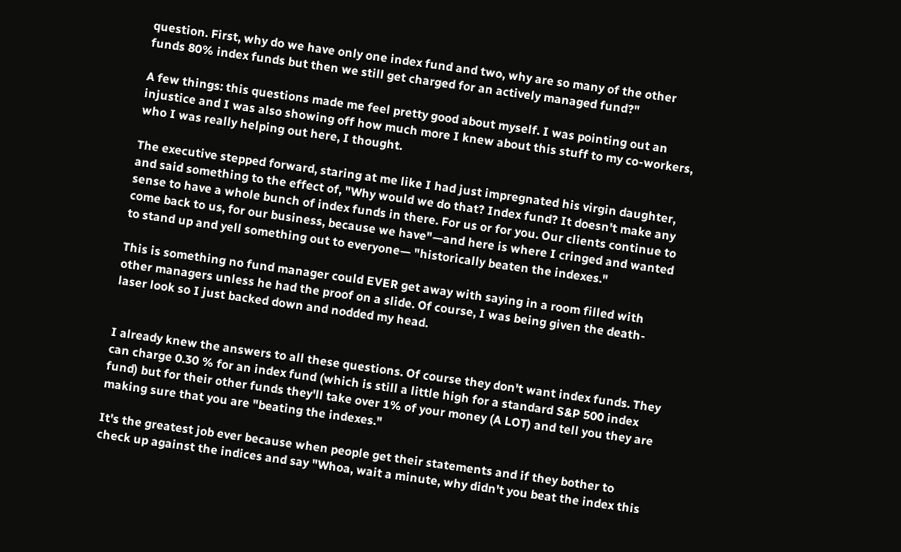question. First, why do we have only one index fund and two, why are so many of the other funds 80% index funds but then we still get charged for an actively managed fund?"

A few things: this questions made me feel pretty good about myself. I was pointing out an injustice and I was also showing off how much more I knew about this stuff to my co-workers, who I was really helping out here, I thought.

The executive stepped forward, staring at me like I had just impregnated his virgin daughter, and said something to the effect of, "Why would we do that? Index fund? It doesn't make any sense to have a whole bunch of index funds in there. For us or for you. Our clients continue to come back to us, for our business, because we have"—and here is where I cringed and wanted to stand up and yell something out to everyone— "historically beaten the indexes."

This is something no fund manager could EVER get away with saying in a room filled with other managers unless he had the proof on a slide. Of course, I was being given the death-laser look so I just backed down and nodded my head.


I already knew the answers to all these questions. Of course they don't want index funds. They can charge 0.30 % for an index fund (which is still a little high for a standard S&P 500 index fund) but for their other funds they'll take over 1% of your money (A LOT) and tell you they are making sure that you are "beating the indexes."

It's the greatest job ever because when people get their statements and if they bother to check up against the indices and say "Whoa, wait a minute, why didn't you beat the index this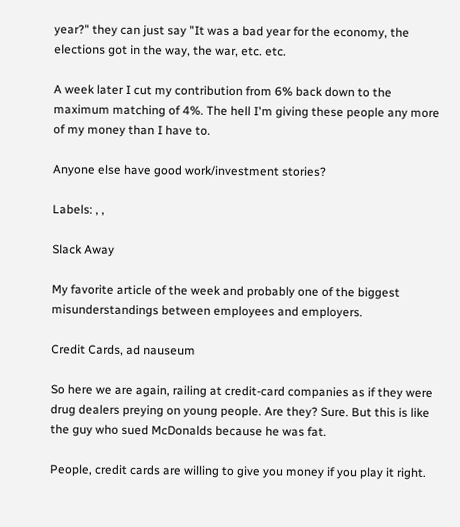year?" they can just say "It was a bad year for the economy, the elections got in the way, the war, etc. etc.

A week later I cut my contribution from 6% back down to the maximum matching of 4%. The hell I'm giving these people any more of my money than I have to.

Anyone else have good work/investment stories?

Labels: , ,

Slack Away

My favorite article of the week and probably one of the biggest misunderstandings between employees and employers.

Credit Cards, ad nauseum

So here we are again, railing at credit-card companies as if they were drug dealers preying on young people. Are they? Sure. But this is like the guy who sued McDonalds because he was fat.

People, credit cards are willing to give you money if you play it right.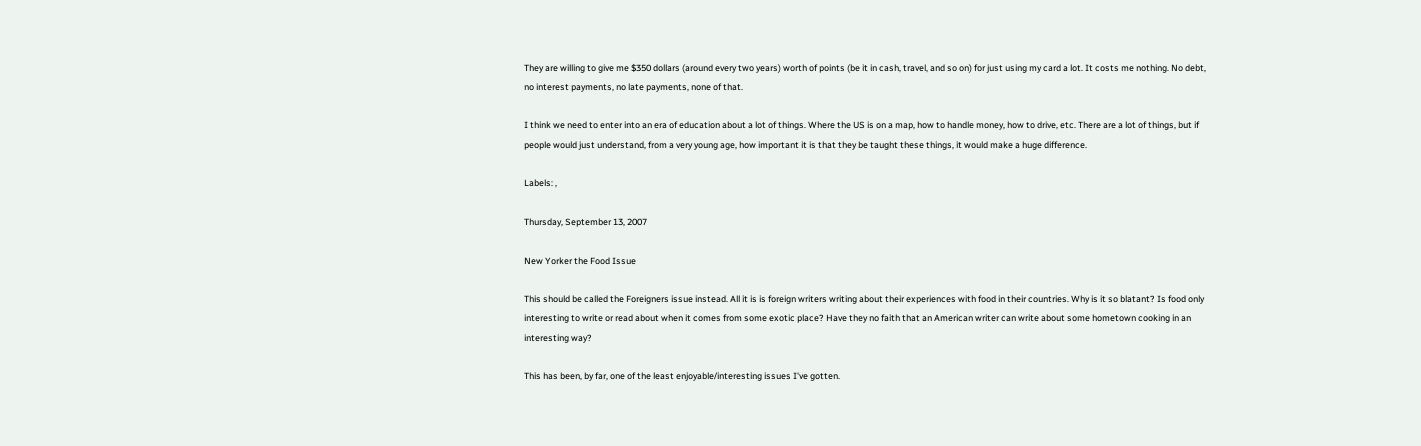They are willing to give me $350 dollars (around every two years) worth of points (be it in cash, travel, and so on) for just using my card a lot. It costs me nothing. No debt, no interest payments, no late payments, none of that.

I think we need to enter into an era of education about a lot of things. Where the US is on a map, how to handle money, how to drive, etc. There are a lot of things, but if people would just understand, from a very young age, how important it is that they be taught these things, it would make a huge difference.

Labels: ,

Thursday, September 13, 2007

New Yorker the Food Issue

This should be called the Foreigners issue instead. All it is is foreign writers writing about their experiences with food in their countries. Why is it so blatant? Is food only interesting to write or read about when it comes from some exotic place? Have they no faith that an American writer can write about some hometown cooking in an interesting way?

This has been, by far, one of the least enjoyable/interesting issues I've gotten.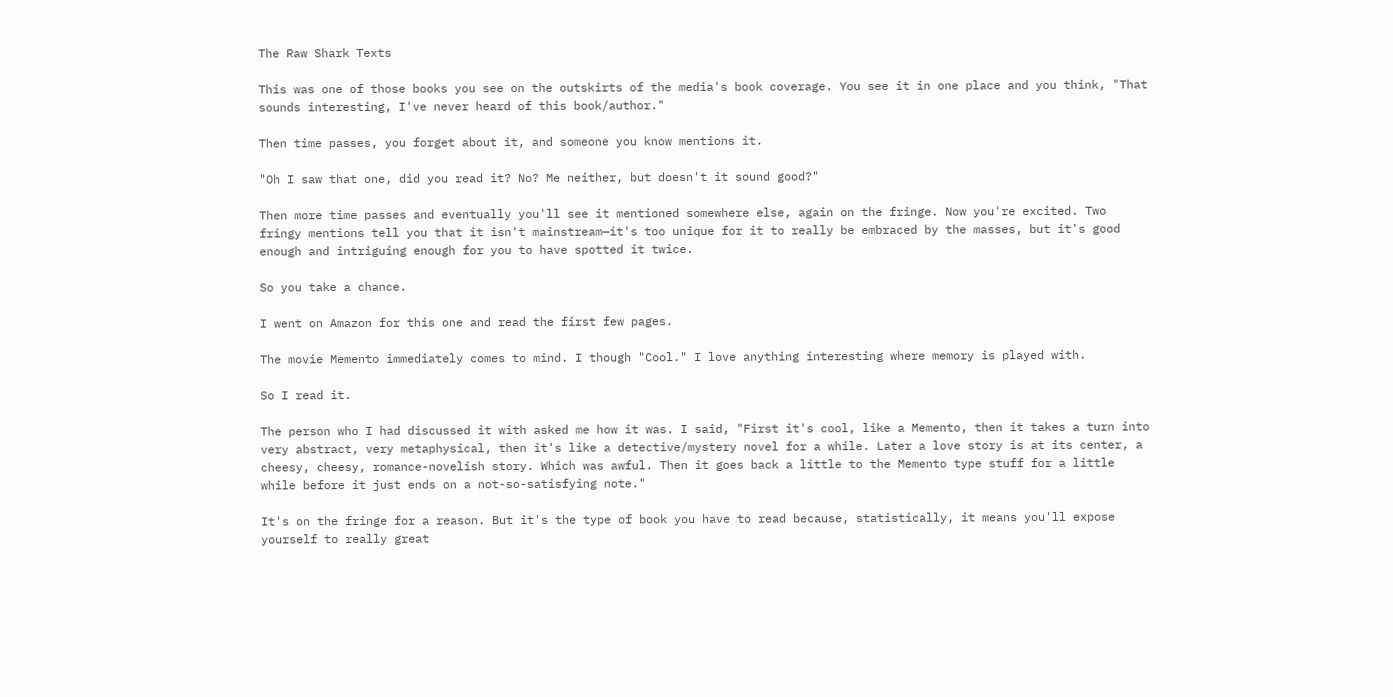The Raw Shark Texts

This was one of those books you see on the outskirts of the media's book coverage. You see it in one place and you think, "That sounds interesting, I've never heard of this book/author."

Then time passes, you forget about it, and someone you know mentions it.

"Oh I saw that one, did you read it? No? Me neither, but doesn't it sound good?"

Then more time passes and eventually you'll see it mentioned somewhere else, again on the fringe. Now you're excited. Two fringy mentions tell you that it isn't mainstream—it's too unique for it to really be embraced by the masses, but it's good enough and intriguing enough for you to have spotted it twice.

So you take a chance.

I went on Amazon for this one and read the first few pages.

The movie Memento immediately comes to mind. I though "Cool." I love anything interesting where memory is played with.

So I read it.

The person who I had discussed it with asked me how it was. I said, "First it's cool, like a Memento, then it takes a turn into very abstract, very metaphysical, then it's like a detective/mystery novel for a while. Later a love story is at its center, a cheesy, cheesy, romance-novelish story. Which was awful. Then it goes back a little to the Memento type stuff for a little while before it just ends on a not-so-satisfying note."

It's on the fringe for a reason. But it's the type of book you have to read because, statistically, it means you'll expose yourself to really great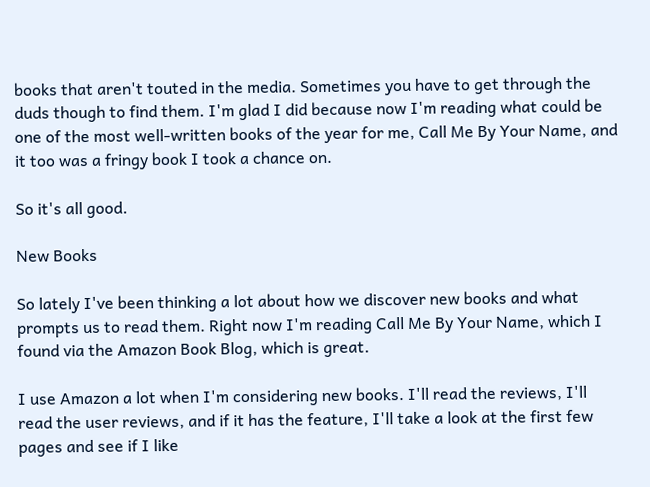books that aren't touted in the media. Sometimes you have to get through the duds though to find them. I'm glad I did because now I'm reading what could be one of the most well-written books of the year for me, Call Me By Your Name, and it too was a fringy book I took a chance on.

So it's all good.

New Books

So lately I've been thinking a lot about how we discover new books and what prompts us to read them. Right now I'm reading Call Me By Your Name, which I found via the Amazon Book Blog, which is great.

I use Amazon a lot when I'm considering new books. I'll read the reviews, I'll read the user reviews, and if it has the feature, I'll take a look at the first few pages and see if I like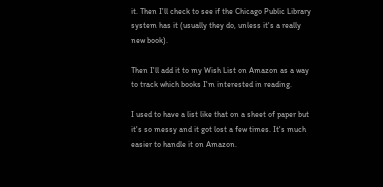it. Then I'll check to see if the Chicago Public Library system has it (usually they do, unless it's a really new book).

Then I'll add it to my Wish List on Amazon as a way to track which books I'm interested in reading.

I used to have a list like that on a sheet of paper but it's so messy and it got lost a few times. It's much easier to handle it on Amazon.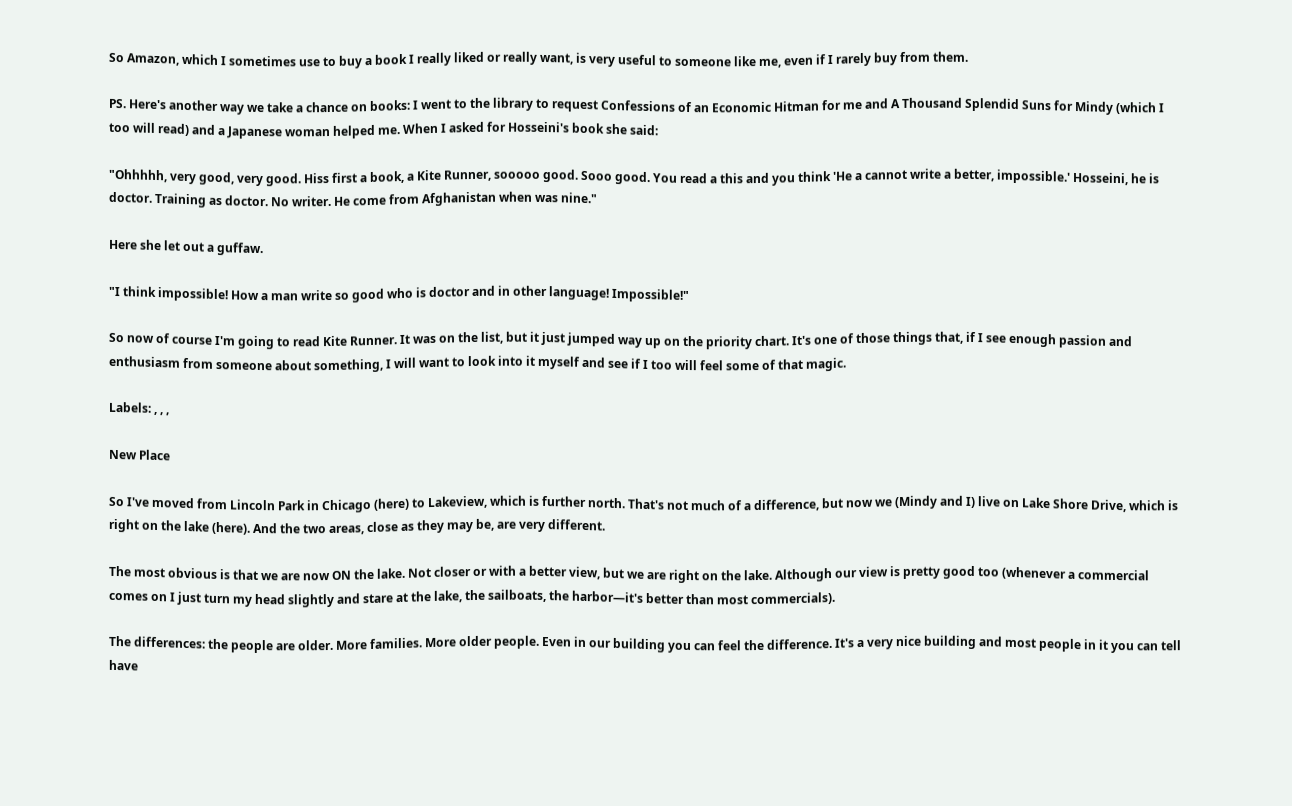So Amazon, which I sometimes use to buy a book I really liked or really want, is very useful to someone like me, even if I rarely buy from them.

PS. Here's another way we take a chance on books: I went to the library to request Confessions of an Economic Hitman for me and A Thousand Splendid Suns for Mindy (which I too will read) and a Japanese woman helped me. When I asked for Hosseini's book she said:

"Ohhhhh, very good, very good. Hiss first a book, a Kite Runner, sooooo good. Sooo good. You read a this and you think 'He a cannot write a better, impossible.' Hosseini, he is doctor. Training as doctor. No writer. He come from Afghanistan when was nine."

Here she let out a guffaw.

"I think impossible! How a man write so good who is doctor and in other language! Impossible!"

So now of course I'm going to read Kite Runner. It was on the list, but it just jumped way up on the priority chart. It's one of those things that, if I see enough passion and enthusiasm from someone about something, I will want to look into it myself and see if I too will feel some of that magic.

Labels: , , ,

New Place

So I've moved from Lincoln Park in Chicago (here) to Lakeview, which is further north. That's not much of a difference, but now we (Mindy and I) live on Lake Shore Drive, which is right on the lake (here). And the two areas, close as they may be, are very different.

The most obvious is that we are now ON the lake. Not closer or with a better view, but we are right on the lake. Although our view is pretty good too (whenever a commercial comes on I just turn my head slightly and stare at the lake, the sailboats, the harbor—it's better than most commercials).

The differences: the people are older. More families. More older people. Even in our building you can feel the difference. It's a very nice building and most people in it you can tell have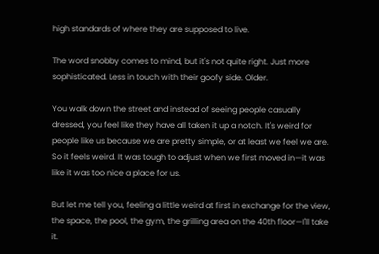high standards of where they are supposed to live.

The word snobby comes to mind, but it's not quite right. Just more sophisticated. Less in touch with their goofy side. Older.

You walk down the street and instead of seeing people casually dressed, you feel like they have all taken it up a notch. It's weird for people like us because we are pretty simple, or at least we feel we are. So it feels weird. It was tough to adjust when we first moved in—it was like it was too nice a place for us.

But let me tell you, feeling a little weird at first in exchange for the view, the space, the pool, the gym, the grilling area on the 40th floor—I'll take it.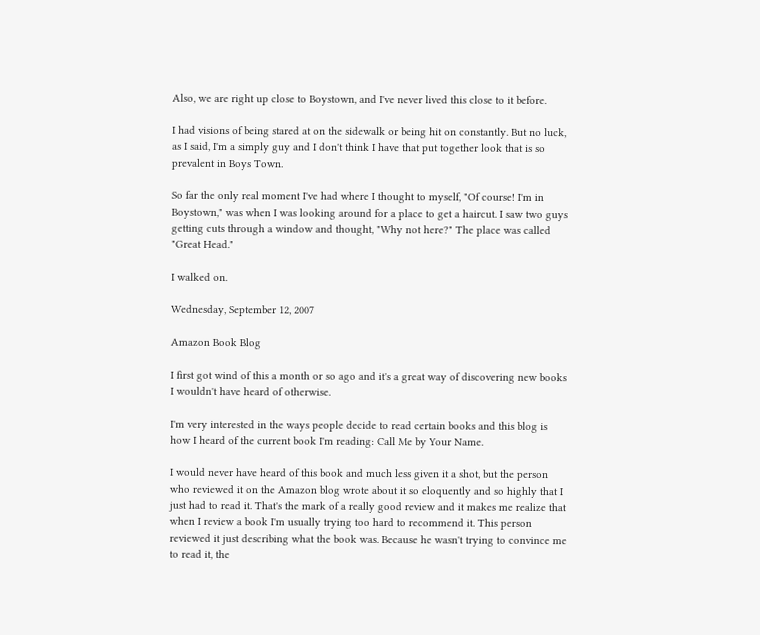Also, we are right up close to Boystown, and I've never lived this close to it before.

I had visions of being stared at on the sidewalk or being hit on constantly. But no luck, as I said, I'm a simply guy and I don't think I have that put together look that is so prevalent in Boys Town.

So far the only real moment I've had where I thought to myself, "Of course! I'm in Boystown," was when I was looking around for a place to get a haircut. I saw two guys getting cuts through a window and thought, "Why not here?" The place was called "Great Head."

I walked on.

Wednesday, September 12, 2007

Amazon Book Blog

I first got wind of this a month or so ago and it's a great way of discovering new books I wouldn't have heard of otherwise.

I'm very interested in the ways people decide to read certain books and this blog is how I heard of the current book I'm reading: Call Me by Your Name.

I would never have heard of this book and much less given it a shot, but the person who reviewed it on the Amazon blog wrote about it so eloquently and so highly that I just had to read it. That's the mark of a really good review and it makes me realize that when I review a book I'm usually trying too hard to recommend it. This person reviewed it just describing what the book was. Because he wasn't trying to convince me to read it, the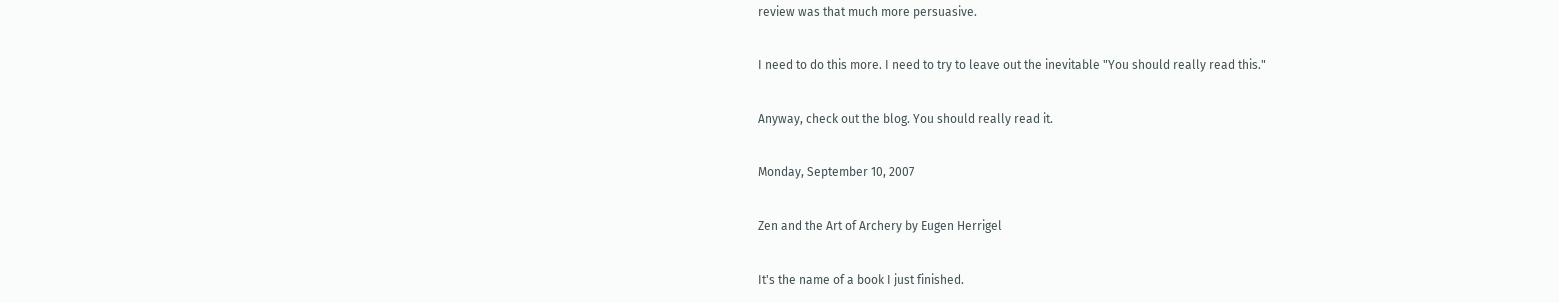review was that much more persuasive.

I need to do this more. I need to try to leave out the inevitable "You should really read this."

Anyway, check out the blog. You should really read it.

Monday, September 10, 2007

Zen and the Art of Archery by Eugen Herrigel

It's the name of a book I just finished.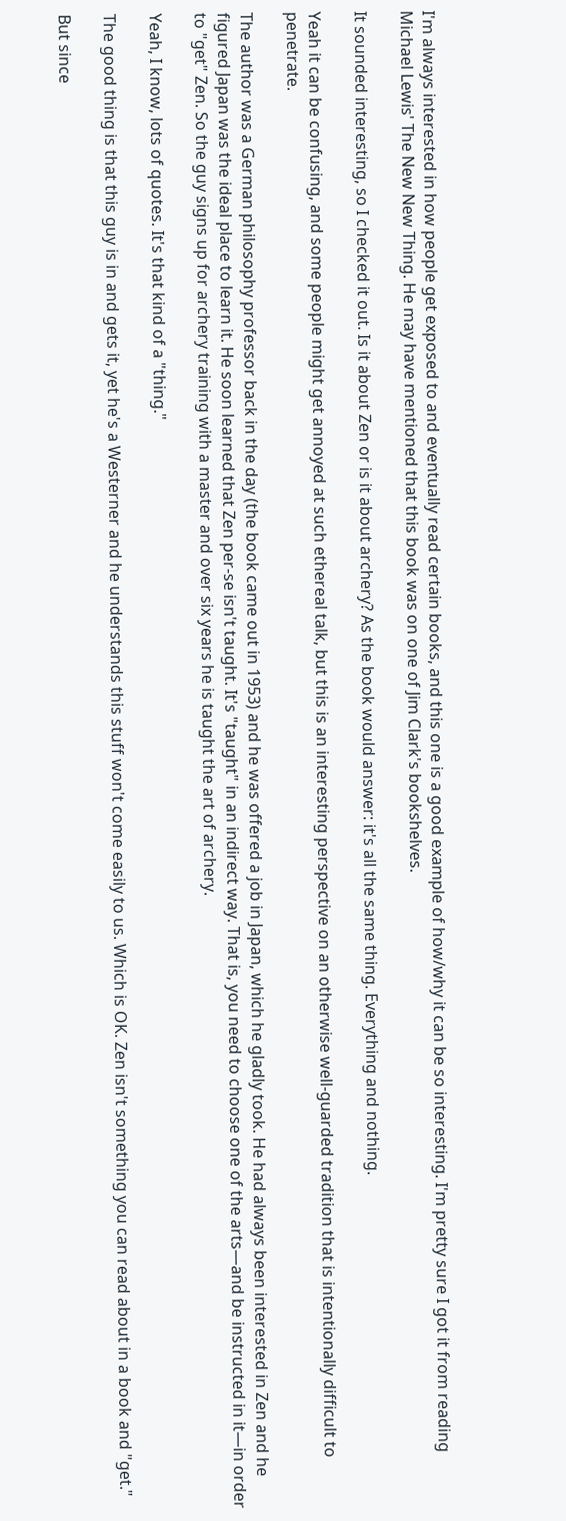I'm always interested in how people get exposed to and eventually read certain books, and this one is a good example of how/why it can be so interesting. I'm pretty sure I got it from reading Michael Lewis' The New New Thing. He may have mentioned that this book was on one of Jim Clark's bookshelves.

It sounded interesting, so I checked it out. Is it about Zen or is it about archery? As the book would answer: it's all the same thing. Everything and nothing.

Yeah it can be confusing, and some people might get annoyed at such ethereal talk, but this is an interesting perspective on an otherwise well-guarded tradition that is intentionally difficult to penetrate.

The author was a German philosophy professor back in the day (the book came out in 1953) and he was offered a job in Japan, which he gladly took. He had always been interested in Zen and he figured Japan was the ideal place to learn it. He soon learned that Zen per-se isn't taught. It's "taught" in an indirect way. That is, you need to choose one of the arts—and be instructed in it—in order to "get" Zen. So the guy signs up for archery training with a master and over six years he is taught the art of archery.

Yeah, I know, lots of quotes. It's that kind of a "thing."

The good thing is that this guy is in and gets it, yet he's a Westerner and he understands this stuff won't come easily to us. Which is OK. Zen isn't something you can read about in a book and "get."

But since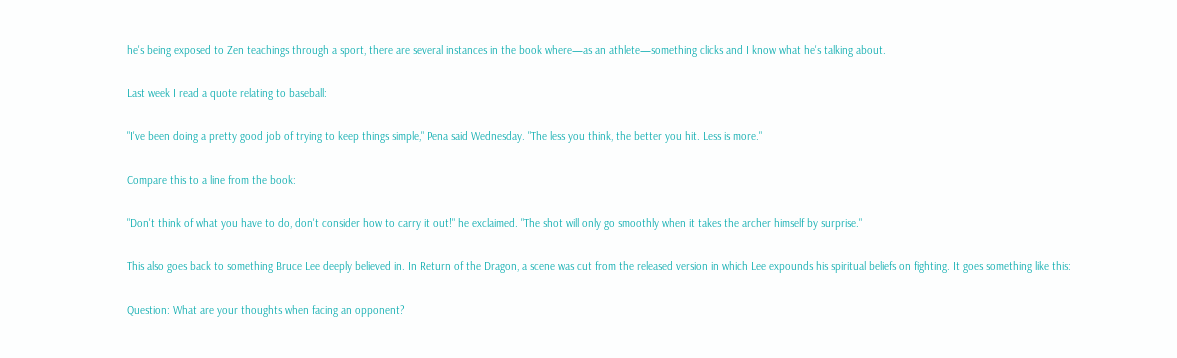he's being exposed to Zen teachings through a sport, there are several instances in the book where—as an athlete—something clicks and I know what he's talking about.

Last week I read a quote relating to baseball:

"I've been doing a pretty good job of trying to keep things simple," Pena said Wednesday. "The less you think, the better you hit. Less is more."

Compare this to a line from the book:

"Don't think of what you have to do, don't consider how to carry it out!" he exclaimed. "The shot will only go smoothly when it takes the archer himself by surprise."

This also goes back to something Bruce Lee deeply believed in. In Return of the Dragon, a scene was cut from the released version in which Lee expounds his spiritual beliefs on fighting. It goes something like this:

Question: What are your thoughts when facing an opponent?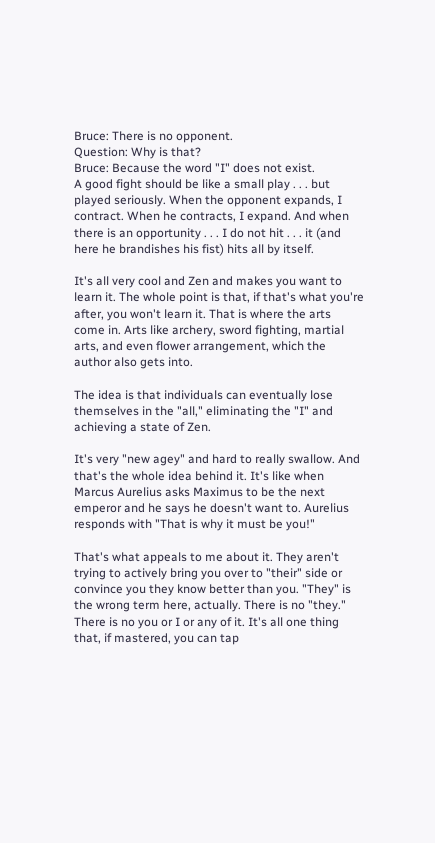Bruce: There is no opponent.
Question: Why is that?
Bruce: Because the word "I" does not exist.
A good fight should be like a small play . . . but played seriously. When the opponent expands, I contract. When he contracts, I expand. And when there is an opportunity . . . I do not hit . . . it (and here he brandishes his fist) hits all by itself.

It's all very cool and Zen and makes you want to learn it. The whole point is that, if that's what you're after, you won't learn it. That is where the arts come in. Arts like archery, sword fighting, martial arts, and even flower arrangement, which the author also gets into.

The idea is that individuals can eventually lose themselves in the "all," eliminating the "I" and achieving a state of Zen.

It's very "new agey" and hard to really swallow. And that's the whole idea behind it. It's like when Marcus Aurelius asks Maximus to be the next emperor and he says he doesn't want to. Aurelius responds with "That is why it must be you!"

That's what appeals to me about it. They aren't trying to actively bring you over to "their" side or convince you they know better than you. "They" is the wrong term here, actually. There is no "they." There is no you or I or any of it. It's all one thing that, if mastered, you can tap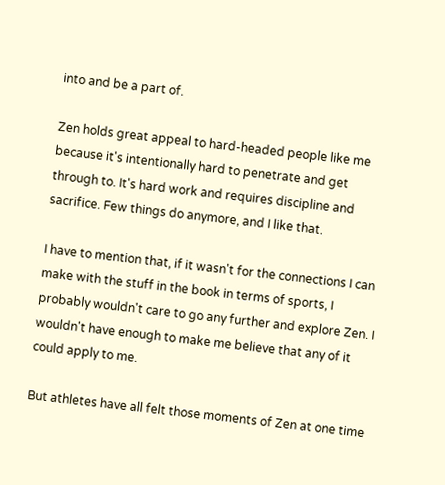into and be a part of.

Zen holds great appeal to hard-headed people like me because it's intentionally hard to penetrate and get through to. It's hard work and requires discipline and sacrifice. Few things do anymore, and I like that.

I have to mention that, if it wasn't for the connections I can make with the stuff in the book in terms of sports, I probably wouldn't care to go any further and explore Zen. I wouldn't have enough to make me believe that any of it could apply to me.

But athletes have all felt those moments of Zen at one time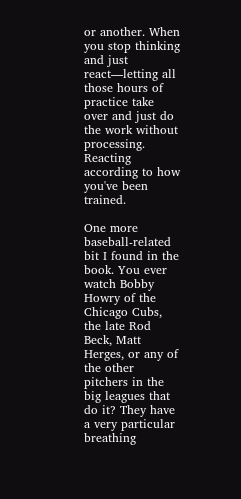or another. When you stop thinking and just react—letting all those hours of practice take over and just do the work without processing. Reacting according to how you've been trained.

One more baseball-related bit I found in the book. You ever watch Bobby Howry of the Chicago Cubs, the late Rod Beck, Matt Herges, or any of the other pitchers in the big leagues that do it? They have a very particular breathing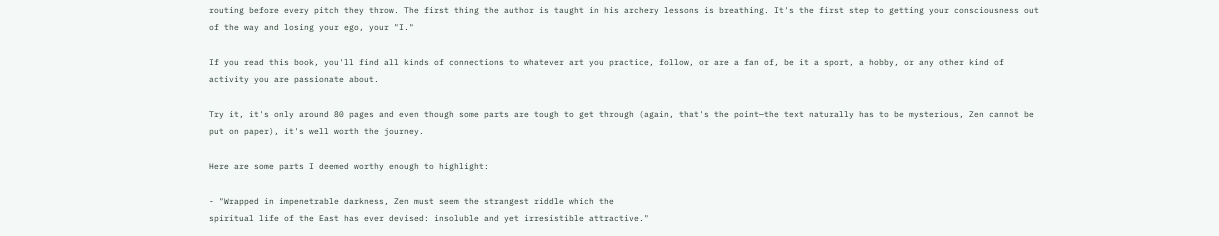routing before every pitch they throw. The first thing the author is taught in his archery lessons is breathing. It's the first step to getting your consciousness out of the way and losing your ego, your "I."

If you read this book, you'll find all kinds of connections to whatever art you practice, follow, or are a fan of, be it a sport, a hobby, or any other kind of activity you are passionate about.

Try it, it's only around 80 pages and even though some parts are tough to get through (again, that's the point—the text naturally has to be mysterious, Zen cannot be put on paper), it's well worth the journey.

Here are some parts I deemed worthy enough to highlight:

- "Wrapped in impenetrable darkness, Zen must seem the strangest riddle which the
spiritual life of the East has ever devised: insoluble and yet irresistible attractive."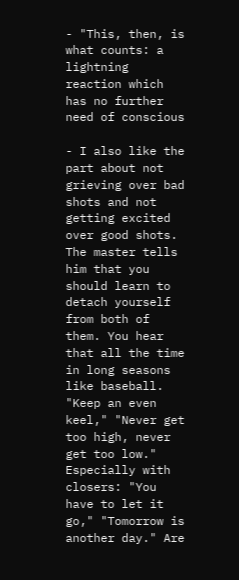- "This, then, is what counts: a lightning reaction which has no further need of conscious

- I also like the part about not grieving over bad shots and not getting excited over good shots. The master tells him that you should learn to detach yourself from both of them. You hear
that all the time in long seasons like baseball. "Keep an even keel," "Never get too high, never get too low." Especially with closers: "You have to let it go," "Tomorrow is another day." Are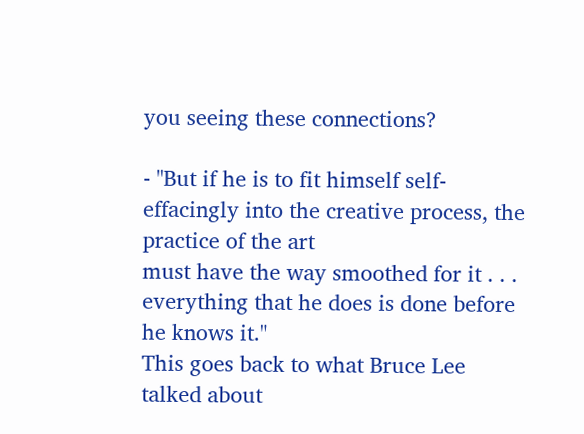you seeing these connections?

- "But if he is to fit himself self-effacingly into the creative process, the practice of the art
must have the way smoothed for it . . . everything that he does is done before he knows it."
This goes back to what Bruce Lee talked about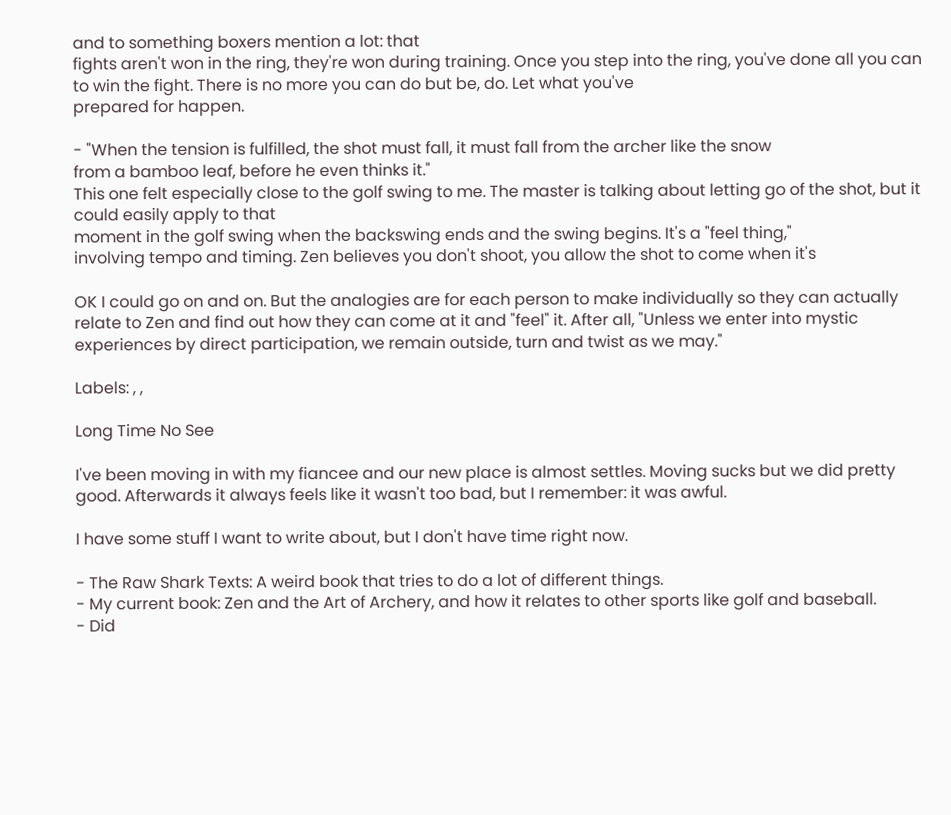and to something boxers mention a lot: that
fights aren't won in the ring, they're won during training. Once you step into the ring, you've done all you can to win the fight. There is no more you can do but be, do. Let what you've
prepared for happen.

- "When the tension is fulfilled, the shot must fall, it must fall from the archer like the snow
from a bamboo leaf, before he even thinks it."
This one felt especially close to the golf swing to me. The master is talking about letting go of the shot, but it could easily apply to that
moment in the golf swing when the backswing ends and the swing begins. It's a "feel thing,"
involving tempo and timing. Zen believes you don't shoot, you allow the shot to come when it's

OK I could go on and on. But the analogies are for each person to make individually so they can actually relate to Zen and find out how they can come at it and "feel" it. After all, "Unless we enter into mystic experiences by direct participation, we remain outside, turn and twist as we may."

Labels: , ,

Long Time No See

I've been moving in with my fiancee and our new place is almost settles. Moving sucks but we did pretty good. Afterwards it always feels like it wasn't too bad, but I remember: it was awful.

I have some stuff I want to write about, but I don't have time right now.

- The Raw Shark Texts: A weird book that tries to do a lot of different things.
- My current book: Zen and the Art of Archery, and how it relates to other sports like golf and baseball.
- Did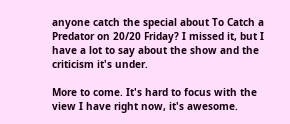anyone catch the special about To Catch a Predator on 20/20 Friday? I missed it, but I have a lot to say about the show and the criticism it's under.

More to come. It's hard to focus with the view I have right now, it's awesome.